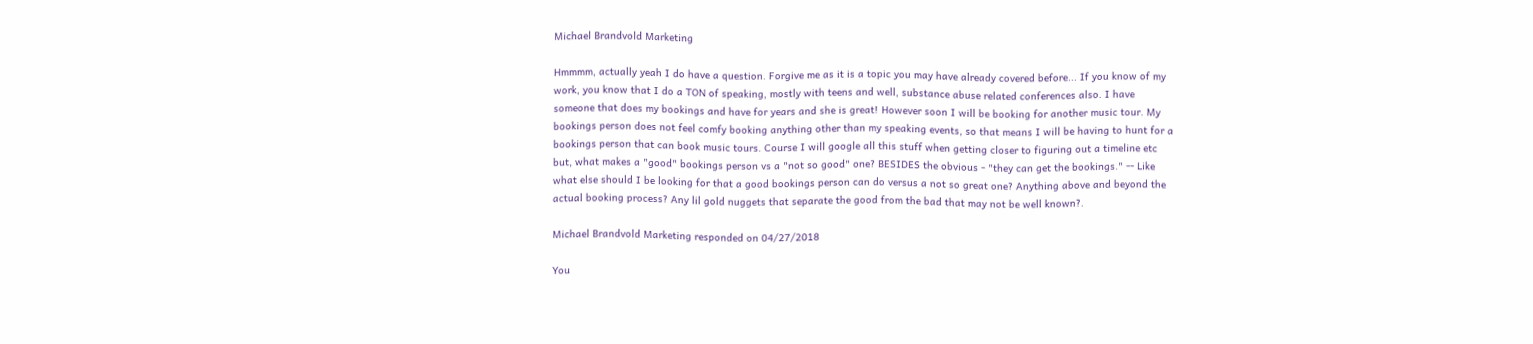Michael Brandvold Marketing

Hmmmm, actually yeah I do have a question. Forgive me as it is a topic you may have already covered before... If you know of my work, you know that I do a TON of speaking, mostly with teens and well, substance abuse related conferences also. I have someone that does my bookings and have for years and she is great! However soon I will be booking for another music tour. My bookings person does not feel comfy booking anything other than my speaking events, so that means I will be having to hunt for a bookings person that can book music tours. Course I will google all this stuff when getting closer to figuring out a timeline etc but, what makes a "good" bookings person vs a "not so good" one? BESIDES the obvious - "they can get the bookings." -- Like what else should I be looking for that a good bookings person can do versus a not so great one? Anything above and beyond the actual booking process? Any lil gold nuggets that separate the good from the bad that may not be well known?.

Michael Brandvold Marketing responded on 04/27/2018

You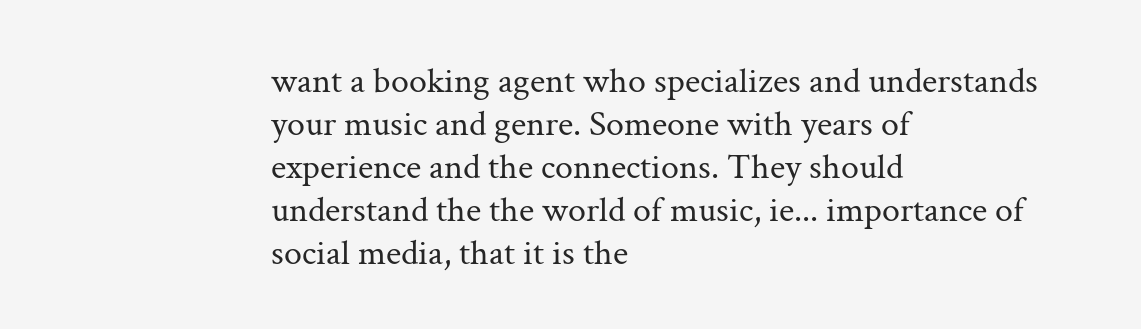want a booking agent who specializes and understands your music and genre. Someone with years of experience and the connections. They should understand the the world of music, ie... importance of social media, that it is the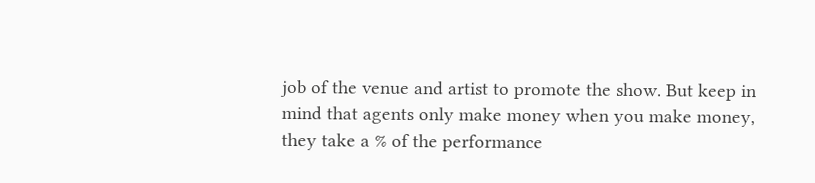job of the venue and artist to promote the show. But keep in mind that agents only make money when you make money, they take a % of the performance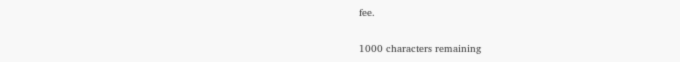fee.

1000 characters remaining